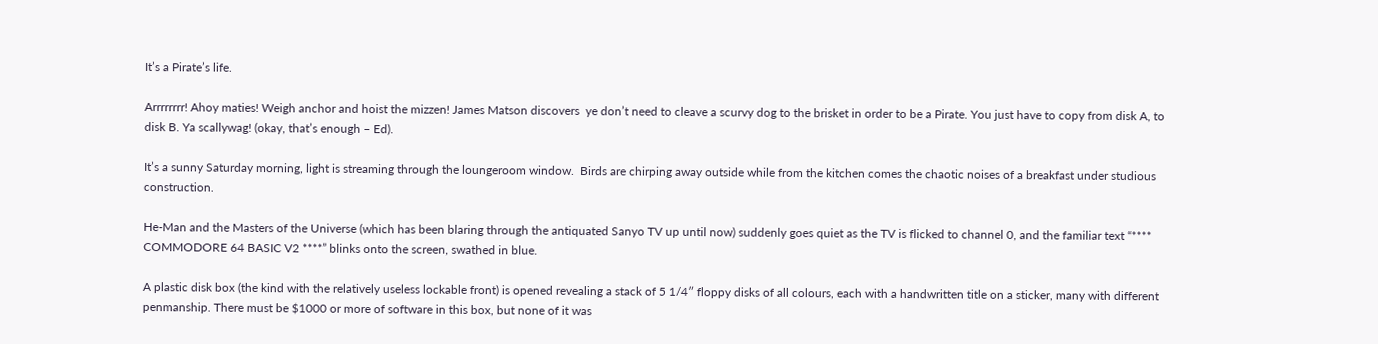It’s a Pirate’s life.

Arrrrrrrr! Ahoy maties! Weigh anchor and hoist the mizzen! James Matson discovers  ye don’t need to cleave a scurvy dog to the brisket in order to be a Pirate. You just have to copy from disk A, to disk B. Ya scallywag! (okay, that’s enough – Ed).

It’s a sunny Saturday morning, light is streaming through the loungeroom window.  Birds are chirping away outside while from the kitchen comes the chaotic noises of a breakfast under studious construction.

He-Man and the Masters of the Universe (which has been blaring through the antiquated Sanyo TV up until now) suddenly goes quiet as the TV is flicked to channel 0, and the familiar text “**** COMMODORE 64 BASIC V2 ****” blinks onto the screen, swathed in blue.

A plastic disk box (the kind with the relatively useless lockable front) is opened revealing a stack of 5 1/4″ floppy disks of all colours, each with a handwritten title on a sticker, many with different penmanship. There must be $1000 or more of software in this box, but none of it was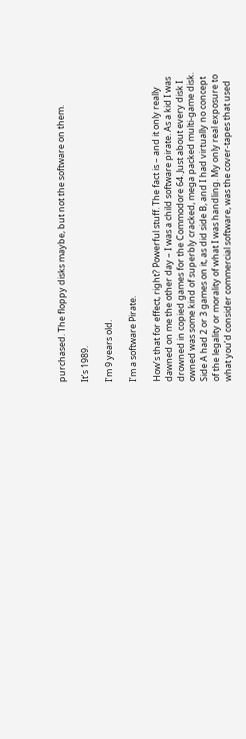purchased. The floppy disks maybe, but not the software on them.

It’s 1989.

I’m 9 years old.

I’m a software Pirate.

How’s that for effect, right? Powerful stuff. The fact is – and it only really dawned on me the other day – I was a child software pirate. As a kid I was drowned in copied games for the Commodore 64. Just about every disk I owned was some kind of superbly cracked, mega packed multi-game disk. Side A had 2 or 3 games on it, as did side B, and I had virtually no concept of the legality or morality of what I was handling. My only real exposure to what you’d consider commercial software, was the cover-tapes that used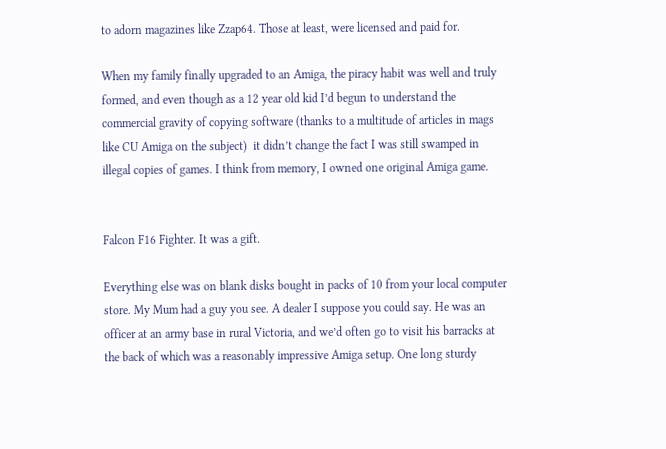to adorn magazines like Zzap64. Those at least, were licensed and paid for.

When my family finally upgraded to an Amiga, the piracy habit was well and truly formed, and even though as a 12 year old kid I’d begun to understand the commercial gravity of copying software (thanks to a multitude of articles in mags like CU Amiga on the subject)  it didn’t change the fact I was still swamped in illegal copies of games. I think from memory, I owned one original Amiga game.


Falcon F16 Fighter. It was a gift.

Everything else was on blank disks bought in packs of 10 from your local computer store. My Mum had a guy you see. A dealer I suppose you could say. He was an officer at an army base in rural Victoria, and we’d often go to visit his barracks at the back of which was a reasonably impressive Amiga setup. One long sturdy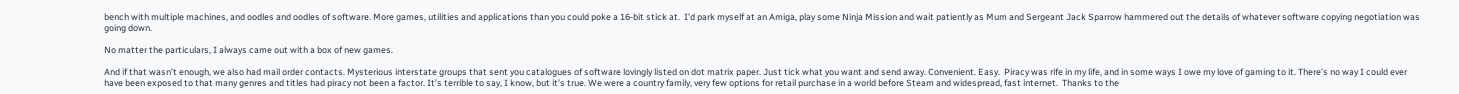bench with multiple machines, and oodles and oodles of software. More games, utilities and applications than you could poke a 16-bit stick at.  I’d park myself at an Amiga, play some Ninja Mission and wait patiently as Mum and Sergeant Jack Sparrow hammered out the details of whatever software copying negotiation was going down.

No matter the particulars, I always came out with a box of new games.

And if that wasn’t enough, we also had mail order contacts. Mysterious interstate groups that sent you catalogues of software lovingly listed on dot matrix paper. Just tick what you want and send away. Convenient. Easy.  Piracy was rife in my life, and in some ways I owe my love of gaming to it. There’s no way I could ever have been exposed to that many genres and titles had piracy not been a factor. It’s terrible to say, I know, but it’s true. We were a country family, very few options for retail purchase in a world before Steam and widespread, fast internet.  Thanks to the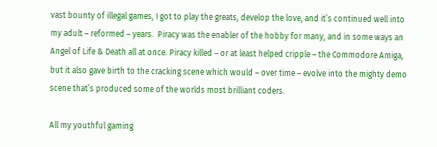vast bounty of illegal games, I got to play the greats, develop the love, and it’s continued well into my adult – reformed – years.  Piracy was the enabler of the hobby for many, and in some ways an Angel of Life & Death all at once. Piracy killed – or at least helped cripple – the Commodore Amiga, but it also gave birth to the cracking scene which would – over time – evolve into the mighty demo scene that’s produced some of the worlds most brilliant coders.

All my youthful gaming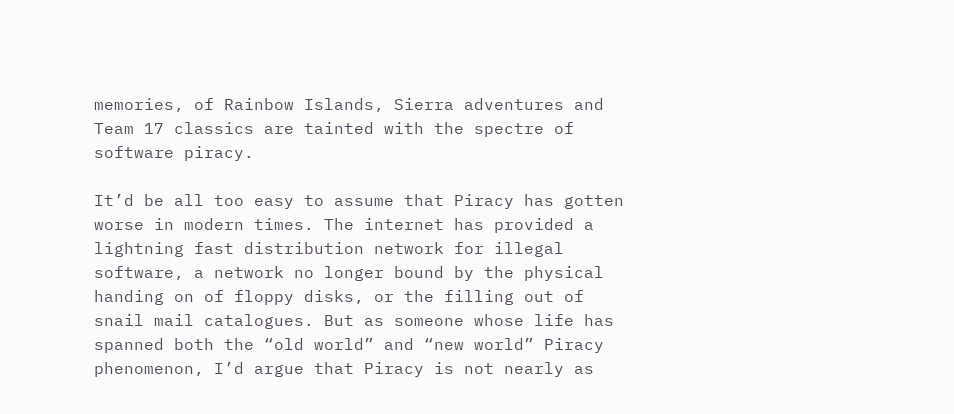memories, of Rainbow Islands, Sierra adventures and Team 17 classics are tainted with the spectre of software piracy.

It’d be all too easy to assume that Piracy has gotten worse in modern times. The internet has provided a lightning fast distribution network for illegal software, a network no longer bound by the physical handing on of floppy disks, or the filling out of snail mail catalogues. But as someone whose life has spanned both the “old world” and “new world” Piracy phenomenon, I’d argue that Piracy is not nearly as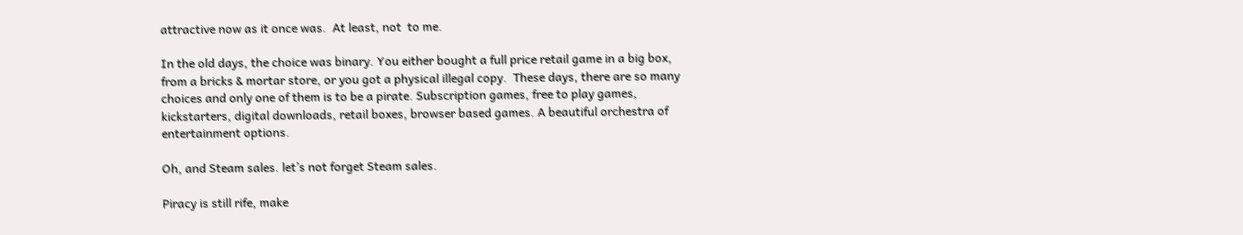attractive now as it once was.  At least, not  to me.

In the old days, the choice was binary. You either bought a full price retail game in a big box, from a bricks & mortar store, or you got a physical illegal copy.  These days, there are so many choices and only one of them is to be a pirate. Subscription games, free to play games, kickstarters, digital downloads, retail boxes, browser based games. A beautiful orchestra of entertainment options.

Oh, and Steam sales. let’s not forget Steam sales.

Piracy is still rife, make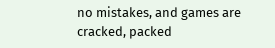no mistakes, and games are cracked, packed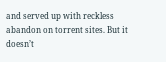and served up with reckless abandon on torrent sites. But it doesn’t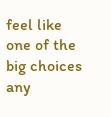feel like one of the big choices any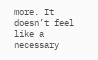more. It doesn’t feel like a necessary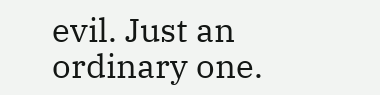evil. Just an ordinary one.